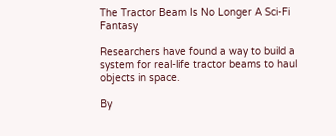The Tractor Beam Is No Longer A Sci-Fi Fantasy

Researchers have found a way to build a system for real-life tractor beams to haul objects in space.

By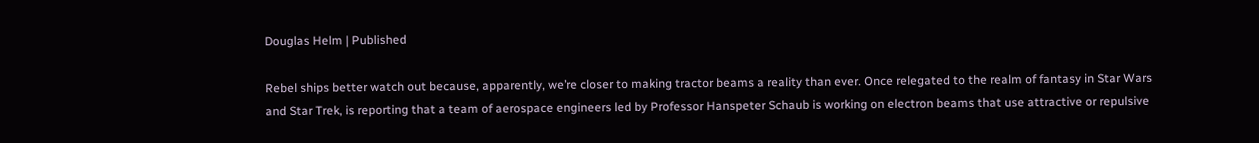Douglas Helm | Published

Rebel ships better watch out because, apparently, we’re closer to making tractor beams a reality than ever. Once relegated to the realm of fantasy in Star Wars and Star Trek, is reporting that a team of aerospace engineers led by Professor Hanspeter Schaub is working on electron beams that use attractive or repulsive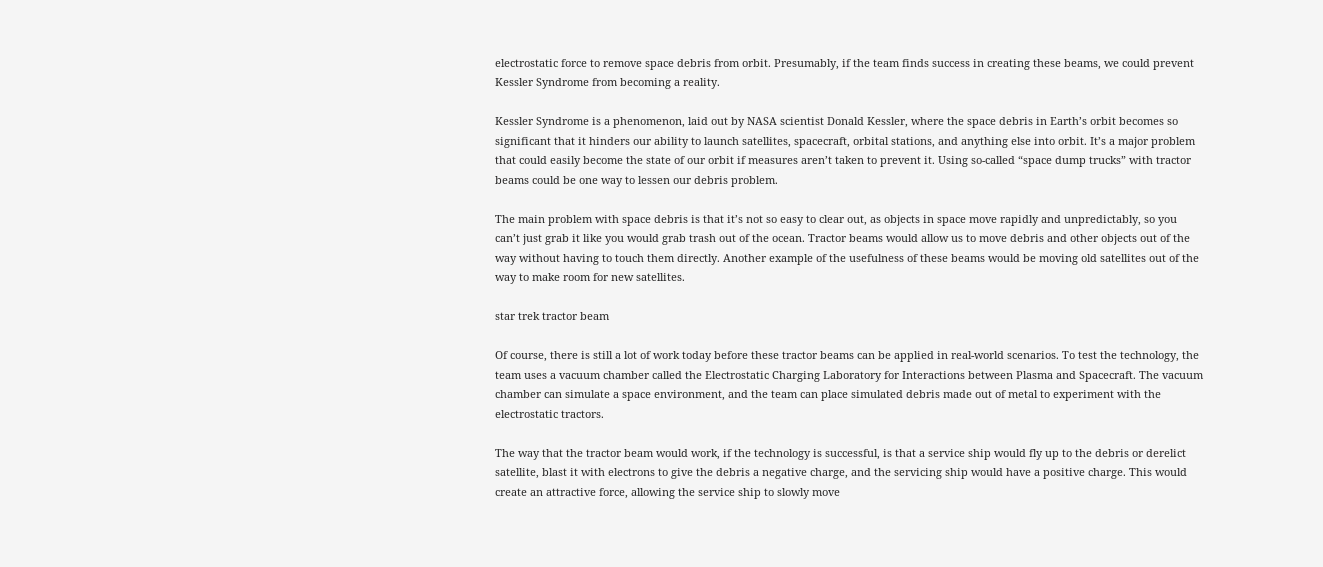electrostatic force to remove space debris from orbit. Presumably, if the team finds success in creating these beams, we could prevent Kessler Syndrome from becoming a reality.

Kessler Syndrome is a phenomenon, laid out by NASA scientist Donald Kessler, where the space debris in Earth’s orbit becomes so significant that it hinders our ability to launch satellites, spacecraft, orbital stations, and anything else into orbit. It’s a major problem that could easily become the state of our orbit if measures aren’t taken to prevent it. Using so-called “space dump trucks” with tractor beams could be one way to lessen our debris problem.

The main problem with space debris is that it’s not so easy to clear out, as objects in space move rapidly and unpredictably, so you can’t just grab it like you would grab trash out of the ocean. Tractor beams would allow us to move debris and other objects out of the way without having to touch them directly. Another example of the usefulness of these beams would be moving old satellites out of the way to make room for new satellites.

star trek tractor beam

Of course, there is still a lot of work today before these tractor beams can be applied in real-world scenarios. To test the technology, the team uses a vacuum chamber called the Electrostatic Charging Laboratory for Interactions between Plasma and Spacecraft. The vacuum chamber can simulate a space environment, and the team can place simulated debris made out of metal to experiment with the electrostatic tractors.

The way that the tractor beam would work, if the technology is successful, is that a service ship would fly up to the debris or derelict satellite, blast it with electrons to give the debris a negative charge, and the servicing ship would have a positive charge. This would create an attractive force, allowing the service ship to slowly move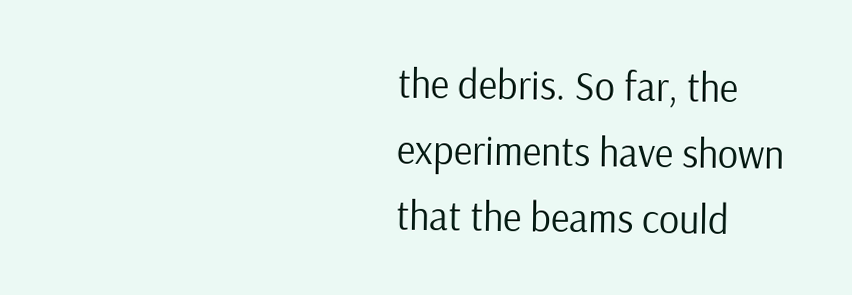the debris. So far, the experiments have shown that the beams could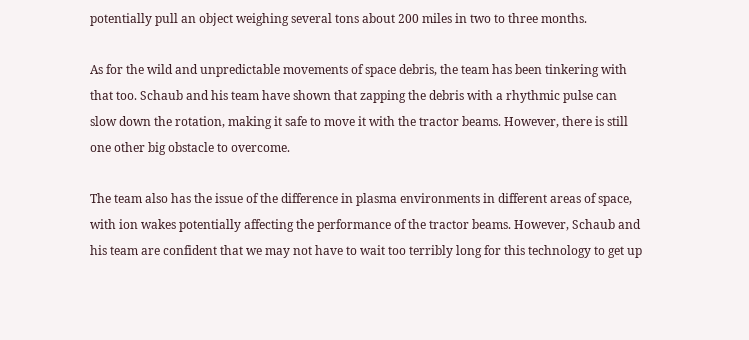potentially pull an object weighing several tons about 200 miles in two to three months.

As for the wild and unpredictable movements of space debris, the team has been tinkering with that too. Schaub and his team have shown that zapping the debris with a rhythmic pulse can slow down the rotation, making it safe to move it with the tractor beams. However, there is still one other big obstacle to overcome.

The team also has the issue of the difference in plasma environments in different areas of space, with ion wakes potentially affecting the performance of the tractor beams. However, Schaub and his team are confident that we may not have to wait too terribly long for this technology to get up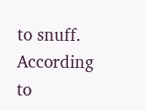to snuff. According to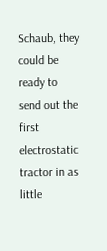Schaub, they could be ready to send out the first electrostatic tractor in as little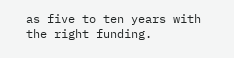as five to ten years with the right funding.